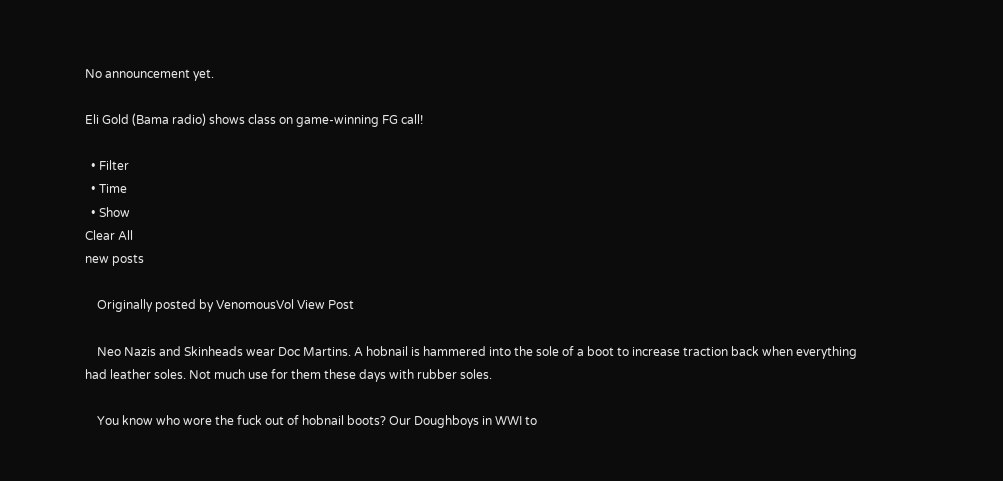No announcement yet.

Eli Gold (Bama radio) shows class on game-winning FG call!

  • Filter
  • Time
  • Show
Clear All
new posts

    Originally posted by VenomousVol View Post

    Neo Nazis and Skinheads wear Doc Martins. A hobnail is hammered into the sole of a boot to increase traction back when everything had leather soles. Not much use for them these days with rubber soles.

    You know who wore the fuck out of hobnail boots? Our Doughboys in WWI to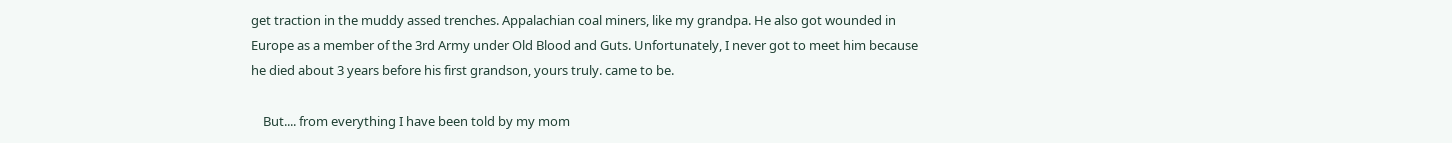get traction in the muddy assed trenches. Appalachian coal miners, like my grandpa. He also got wounded in Europe as a member of the 3rd Army under Old Blood and Guts. Unfortunately, I never got to meet him because he died about 3 years before his first grandson, yours truly. came to be.

    But.... from everything I have been told by my mom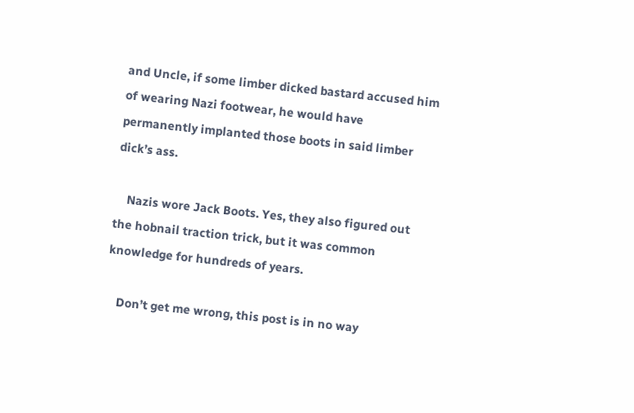and Uncle, if some limber dicked bastard accused him of wearing Nazi footwear, he would have permanently implanted those boots in said limber dick’s ass.

    Nazis wore Jack Boots. Yes, they also figured out the hobnail traction trick, but it was common knowledge for hundreds of years.

    Don’t get me wrong, this post is in no way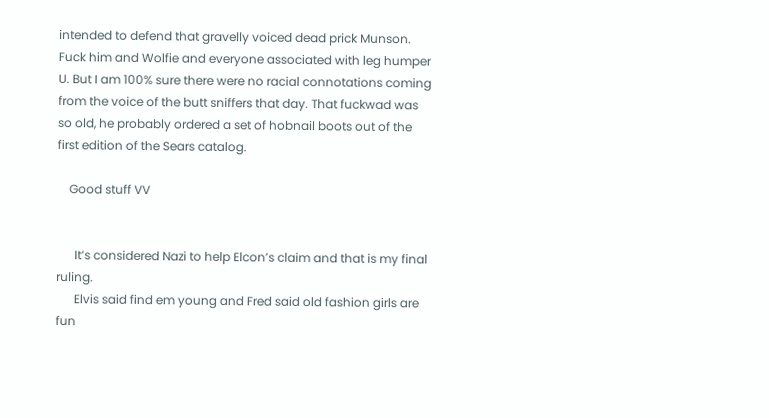intended to defend that gravelly voiced dead prick Munson. Fuck him and Wolfie and everyone associated with leg humper U. But I am 100% sure there were no racial connotations coming from the voice of the butt sniffers that day. That fuckwad was so old, he probably ordered a set of hobnail boots out of the first edition of the Sears catalog.

    Good stuff VV


      It’s considered Nazi to help Elcon’s claim and that is my final ruling.
      Elvis said find em young and Fred said old fashion girls are fun